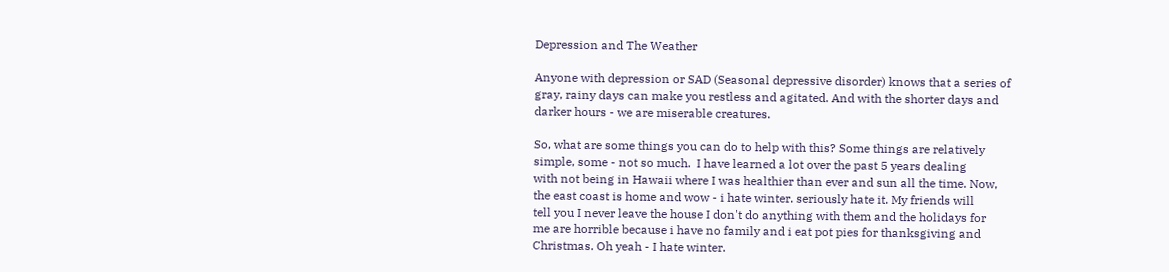Depression and The Weather

Anyone with depression or SAD (Seasonal depressive disorder) knows that a series of
gray, rainy days can make you restless and agitated. And with the shorter days and
darker hours - we are miserable creatures.

So, what are some things you can do to help with this? Some things are relatively
simple, some - not so much.  I have learned a lot over the past 5 years dealing
with not being in Hawaii where I was healthier than ever and sun all the time. Now,
the east coast is home and wow - i hate winter. seriously hate it. My friends will
tell you I never leave the house I don't do anything with them and the holidays for
me are horrible because i have no family and i eat pot pies for thanksgiving and
Christmas. Oh yeah - I hate winter.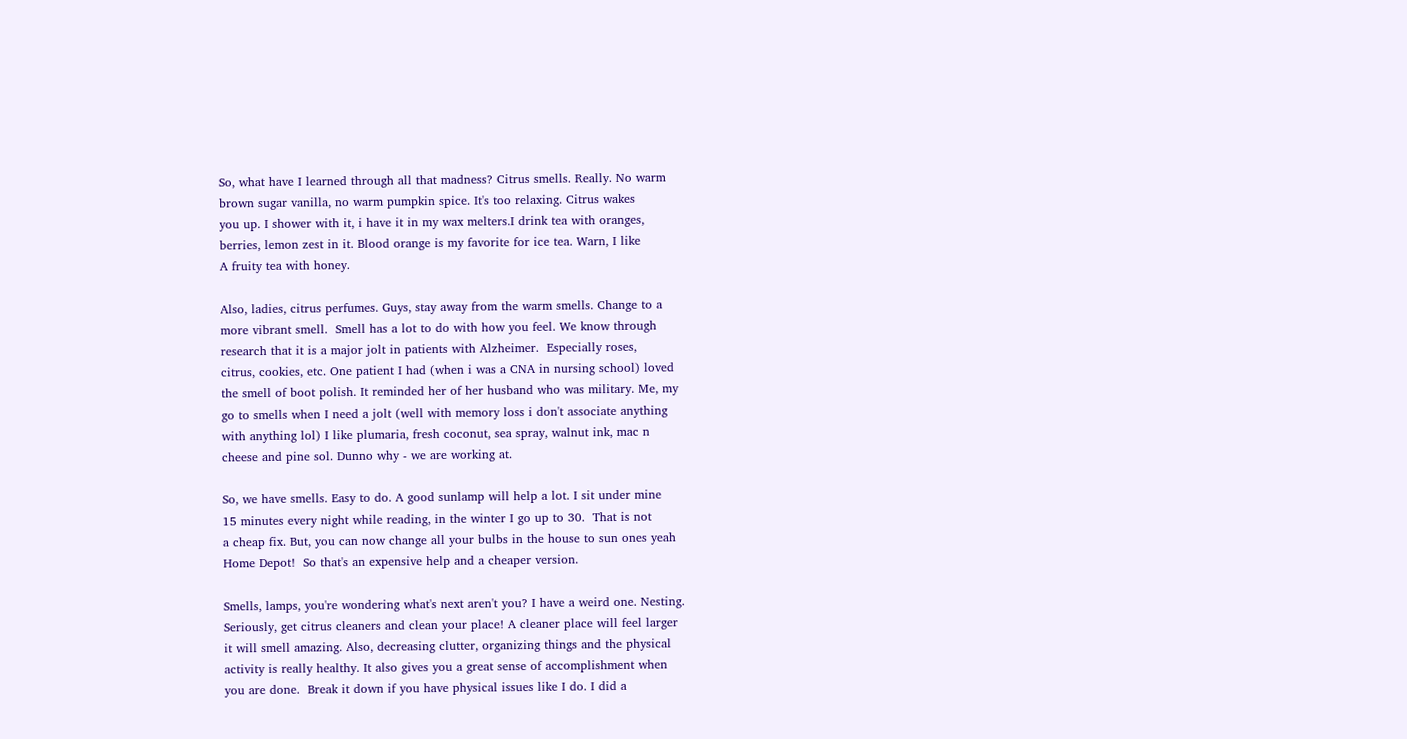So, what have I learned through all that madness? Citrus smells. Really. No warm
brown sugar vanilla, no warm pumpkin spice. It's too relaxing. Citrus wakes
you up. I shower with it, i have it in my wax melters.I drink tea with oranges,
berries, lemon zest in it. Blood orange is my favorite for ice tea. Warn, I like
A fruity tea with honey.

Also, ladies, citrus perfumes. Guys, stay away from the warm smells. Change to a
more vibrant smell.  Smell has a lot to do with how you feel. We know through
research that it is a major jolt in patients with Alzheimer.  Especially roses,
citrus, cookies, etc. One patient I had (when i was a CNA in nursing school) loved
the smell of boot polish. It reminded her of her husband who was military. Me, my
go to smells when I need a jolt (well with memory loss i don't associate anything
with anything lol) I like plumaria, fresh coconut, sea spray, walnut ink, mac n
cheese and pine sol. Dunno why - we are working at.

So, we have smells. Easy to do. A good sunlamp will help a lot. I sit under mine
15 minutes every night while reading, in the winter I go up to 30.  That is not
a cheap fix. But, you can now change all your bulbs in the house to sun ones yeah
Home Depot!  So that's an expensive help and a cheaper version.

Smells, lamps, you're wondering what's next aren't you? I have a weird one. Nesting.
Seriously, get citrus cleaners and clean your place! A cleaner place will feel larger
it will smell amazing. Also, decreasing clutter, organizing things and the physical
activity is really healthy. It also gives you a great sense of accomplishment when
you are done.  Break it down if you have physical issues like I do. I did a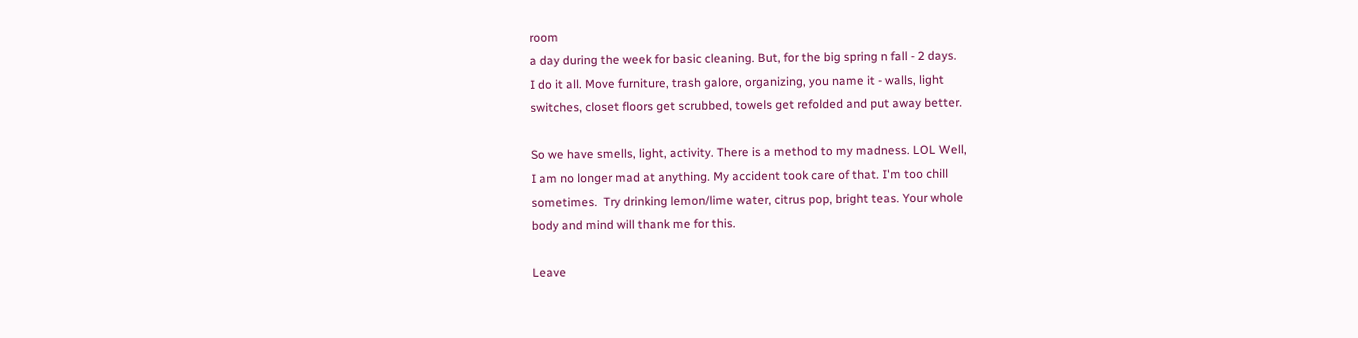room
a day during the week for basic cleaning. But, for the big spring n fall - 2 days.
I do it all. Move furniture, trash galore, organizing, you name it - walls, light
switches, closet floors get scrubbed, towels get refolded and put away better.

So we have smells, light, activity. There is a method to my madness. LOL Well,
I am no longer mad at anything. My accident took care of that. I'm too chill
sometimes.  Try drinking lemon/lime water, citrus pop, bright teas. Your whole
body and mind will thank me for this.

Leave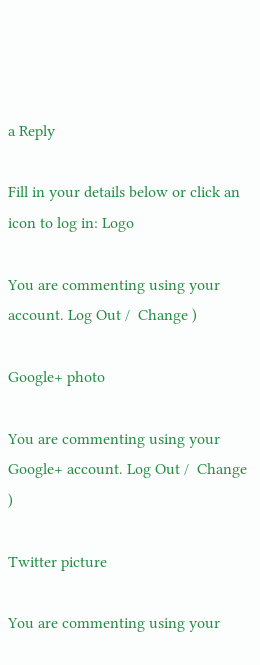a Reply

Fill in your details below or click an icon to log in: Logo

You are commenting using your account. Log Out /  Change )

Google+ photo

You are commenting using your Google+ account. Log Out /  Change )

Twitter picture

You are commenting using your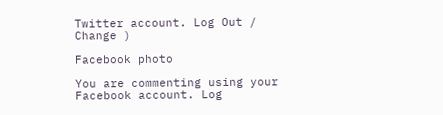Twitter account. Log Out /  Change )

Facebook photo

You are commenting using your Facebook account. Log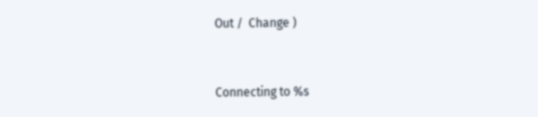Out /  Change )


Connecting to %s